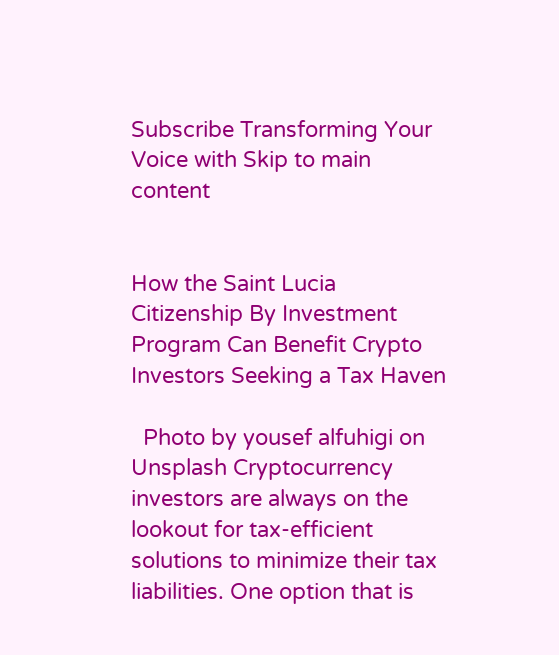Subscribe Transforming Your Voice with Skip to main content


How the Saint Lucia Citizenship By Investment Program Can Benefit Crypto Investors Seeking a Tax Haven

  Photo by yousef alfuhigi on Unsplash Cryptocurrency investors are always on the lookout for tax-efficient solutions to minimize their tax liabilities. One option that is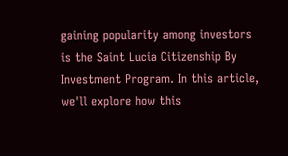gaining popularity among investors is the Saint Lucia Citizenship By Investment Program. In this article, we'll explore how this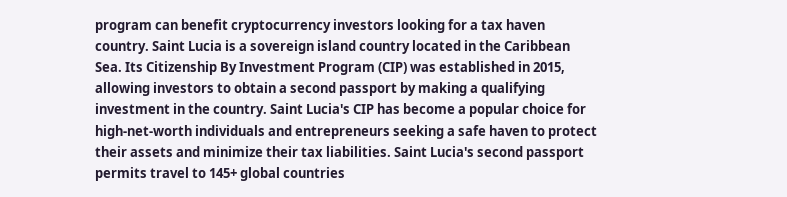program can benefit cryptocurrency investors looking for a tax haven country. Saint Lucia is a sovereign island country located in the Caribbean Sea. Its Citizenship By Investment Program (CIP) was established in 2015, allowing investors to obtain a second passport by making a qualifying investment in the country. Saint Lucia's CIP has become a popular choice for high-net-worth individuals and entrepreneurs seeking a safe haven to protect their assets and minimize their tax liabilities. Saint Lucia's second passport permits travel to 145+ global countries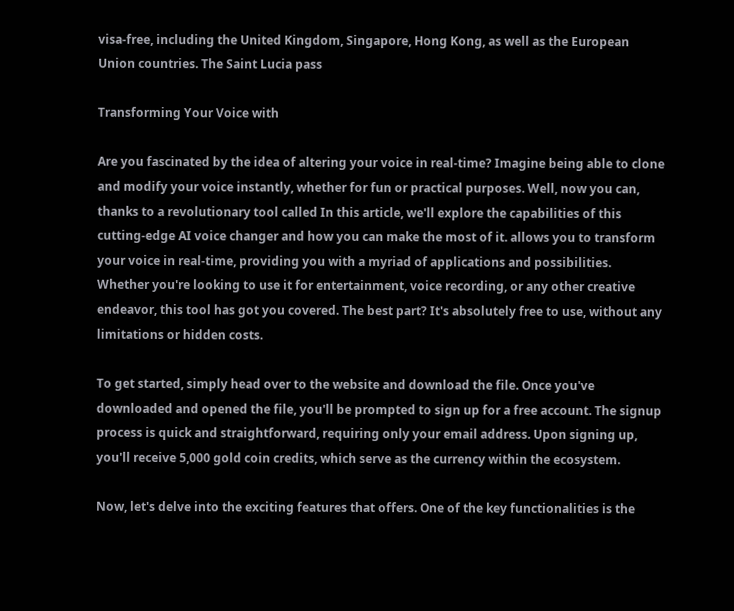visa-free, including the United Kingdom, Singapore, Hong Kong, as well as the European Union countries. The Saint Lucia pass

Transforming Your Voice with

Are you fascinated by the idea of altering your voice in real-time? Imagine being able to clone and modify your voice instantly, whether for fun or practical purposes. Well, now you can, thanks to a revolutionary tool called In this article, we'll explore the capabilities of this cutting-edge AI voice changer and how you can make the most of it. allows you to transform your voice in real-time, providing you with a myriad of applications and possibilities. Whether you're looking to use it for entertainment, voice recording, or any other creative endeavor, this tool has got you covered. The best part? It's absolutely free to use, without any limitations or hidden costs.

To get started, simply head over to the website and download the file. Once you've downloaded and opened the file, you'll be prompted to sign up for a free account. The signup process is quick and straightforward, requiring only your email address. Upon signing up, you'll receive 5,000 gold coin credits, which serve as the currency within the ecosystem.

Now, let's delve into the exciting features that offers. One of the key functionalities is the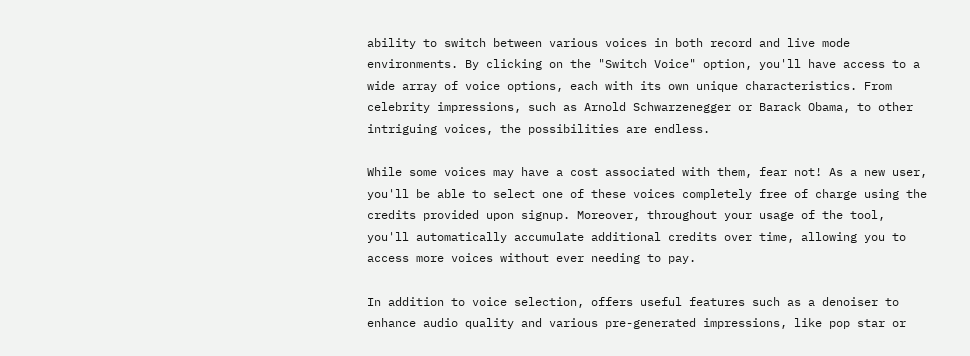ability to switch between various voices in both record and live mode environments. By clicking on the "Switch Voice" option, you'll have access to a wide array of voice options, each with its own unique characteristics. From celebrity impressions, such as Arnold Schwarzenegger or Barack Obama, to other intriguing voices, the possibilities are endless.

While some voices may have a cost associated with them, fear not! As a new user, you'll be able to select one of these voices completely free of charge using the credits provided upon signup. Moreover, throughout your usage of the tool, you'll automatically accumulate additional credits over time, allowing you to access more voices without ever needing to pay.

In addition to voice selection, offers useful features such as a denoiser to enhance audio quality and various pre-generated impressions, like pop star or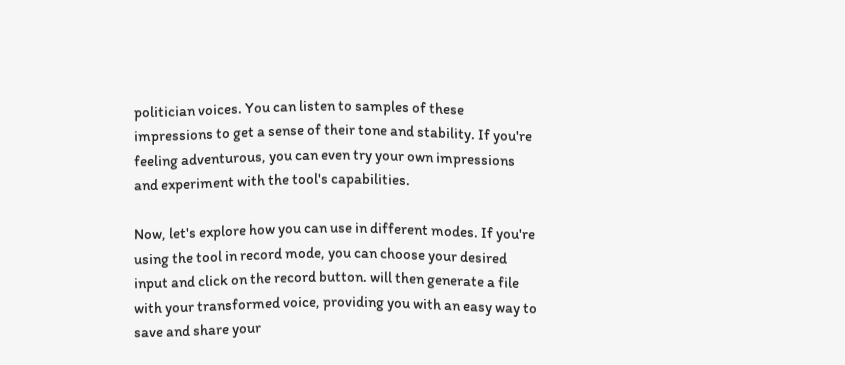politician voices. You can listen to samples of these impressions to get a sense of their tone and stability. If you're feeling adventurous, you can even try your own impressions and experiment with the tool's capabilities.

Now, let's explore how you can use in different modes. If you're using the tool in record mode, you can choose your desired input and click on the record button. will then generate a file with your transformed voice, providing you with an easy way to save and share your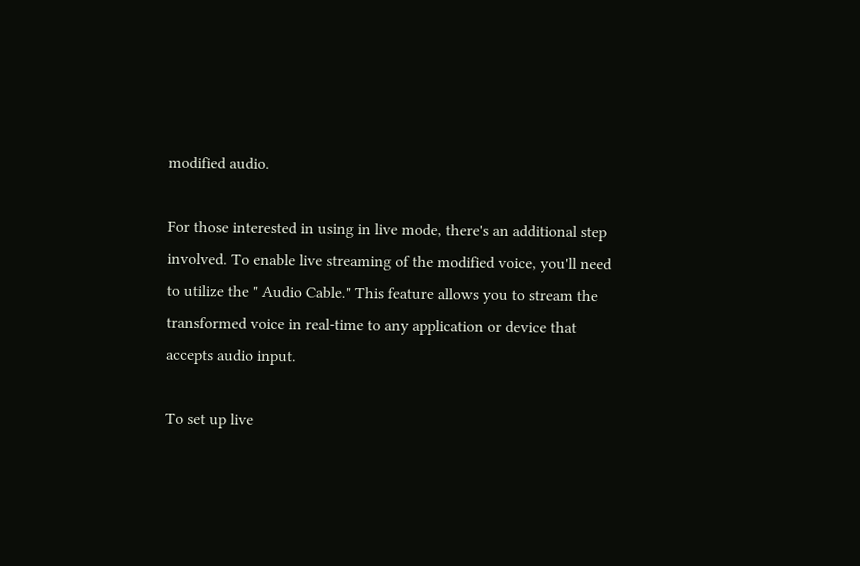modified audio.

For those interested in using in live mode, there's an additional step involved. To enable live streaming of the modified voice, you'll need to utilize the " Audio Cable." This feature allows you to stream the transformed voice in real-time to any application or device that accepts audio input.

To set up live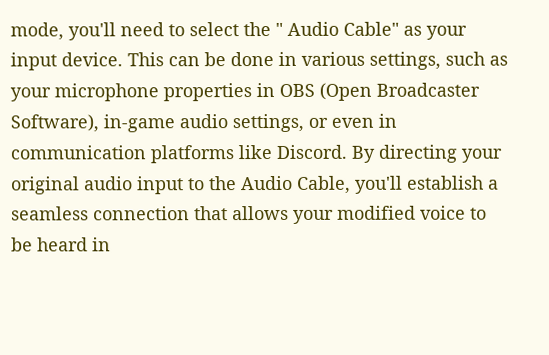mode, you'll need to select the " Audio Cable" as your input device. This can be done in various settings, such as your microphone properties in OBS (Open Broadcaster Software), in-game audio settings, or even in communication platforms like Discord. By directing your original audio input to the Audio Cable, you'll establish a seamless connection that allows your modified voice to be heard in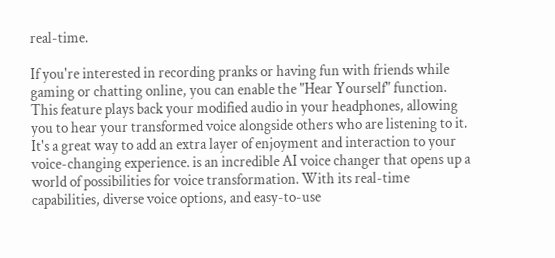real-time.

If you're interested in recording pranks or having fun with friends while gaming or chatting online, you can enable the "Hear Yourself" function. This feature plays back your modified audio in your headphones, allowing you to hear your transformed voice alongside others who are listening to it. It's a great way to add an extra layer of enjoyment and interaction to your voice-changing experience. is an incredible AI voice changer that opens up a world of possibilities for voice transformation. With its real-time capabilities, diverse voice options, and easy-to-use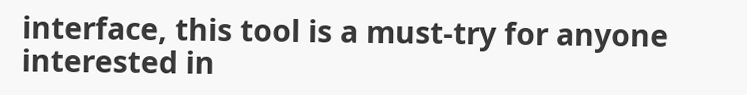interface, this tool is a must-try for anyone interested in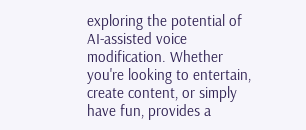exploring the potential of AI-assisted voice modification. Whether you're looking to entertain, create content, or simply have fun, provides a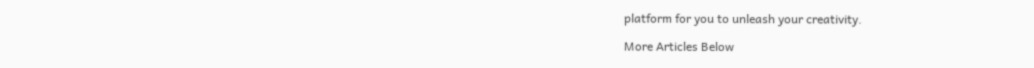platform for you to unleash your creativity.

More Articles Below